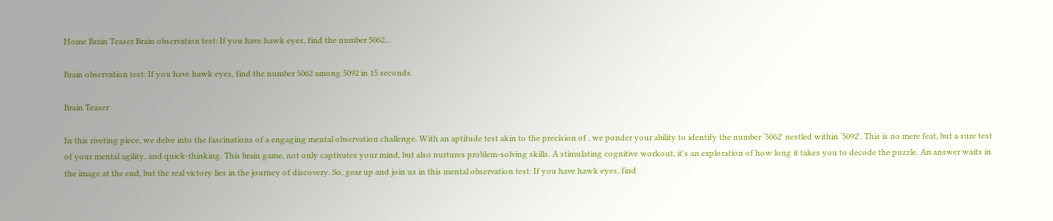Home Brain Teaser Brain observation test: If you have hawk eyes, find the number 5062...

Brain observation test: If you have hawk eyes, find the number 5062 among 5092 in 15 seconds.

Brain Teaser

In this riveting piece, we delve into the fascinations of a engaging mental observation challenge. With an aptitude test akin to the precision of , we ponder your ability to identify the number ‘5062' nestled within ‘5092'. This is no mere feat, but a sure test of your mental agility, and quick-thinking. This brain game, not only captivates your mind, but also nurtures problem-solving skills. A stimulating cognitive workout, it's an exploration of how long it takes you to decode the puzzle. An answer waits in the image at the end, but the real victory lies in the journey of discovery. So, gear up and join us in this mental observation test: If you have hawk eyes, find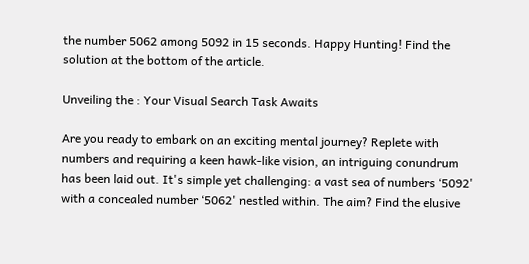the number 5062 among 5092 in 15 seconds. Happy Hunting! Find the solution at the bottom of the article.

Unveiling the : Your Visual Search Task Awaits

Are you ready to embark on an exciting mental journey? Replete with numbers and requiring a keen hawk-like vision, an intriguing conundrum has been laid out. It's simple yet challenging: a vast sea of numbers ‘5092' with a concealed number ‘5062' nestled within. The aim? Find the elusive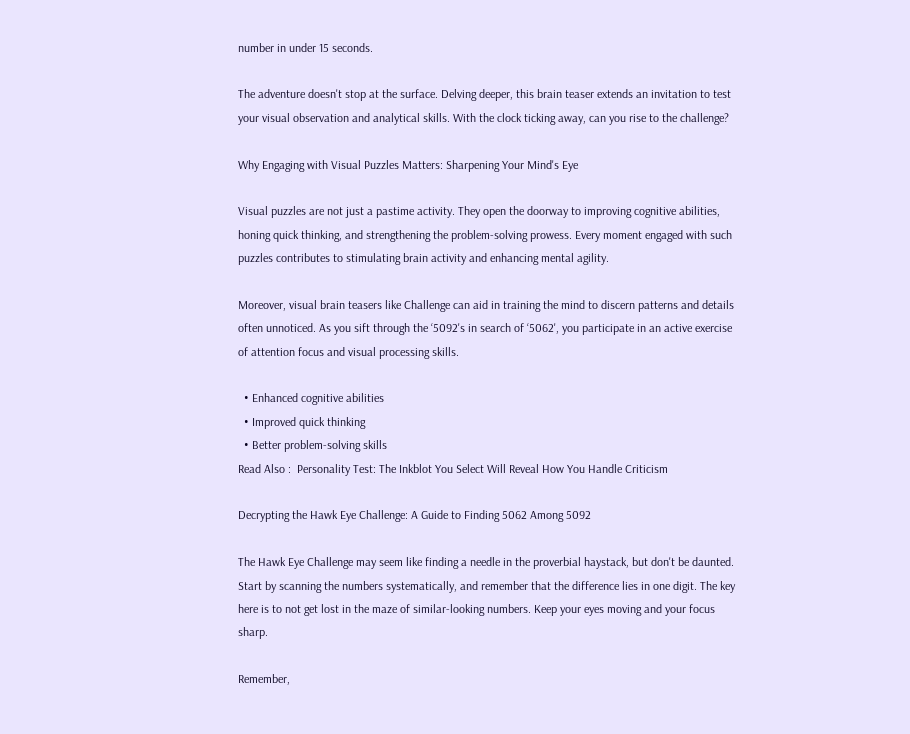number in under 15 seconds.

The adventure doesn't stop at the surface. Delving deeper, this brain teaser extends an invitation to test your visual observation and analytical skills. With the clock ticking away, can you rise to the challenge?

Why Engaging with Visual Puzzles Matters: Sharpening Your Mind's Eye

Visual puzzles are not just a pastime activity. They open the doorway to improving cognitive abilities, honing quick thinking, and strengthening the problem-solving prowess. Every moment engaged with such puzzles contributes to stimulating brain activity and enhancing mental agility.

Moreover, visual brain teasers like Challenge can aid in training the mind to discern patterns and details often unnoticed. As you sift through the ‘5092's in search of ‘5062', you participate in an active exercise of attention focus and visual processing skills.

  • Enhanced cognitive abilities
  • Improved quick thinking
  • Better problem-solving skills
Read Also :  Personality Test: The Inkblot You Select Will Reveal How You Handle Criticism

Decrypting the Hawk Eye Challenge: A Guide to Finding 5062 Among 5092

The Hawk Eye Challenge may seem like finding a needle in the proverbial haystack, but don't be daunted. Start by scanning the numbers systematically, and remember that the difference lies in one digit. The key here is to not get lost in the maze of similar-looking numbers. Keep your eyes moving and your focus sharp.

Remember,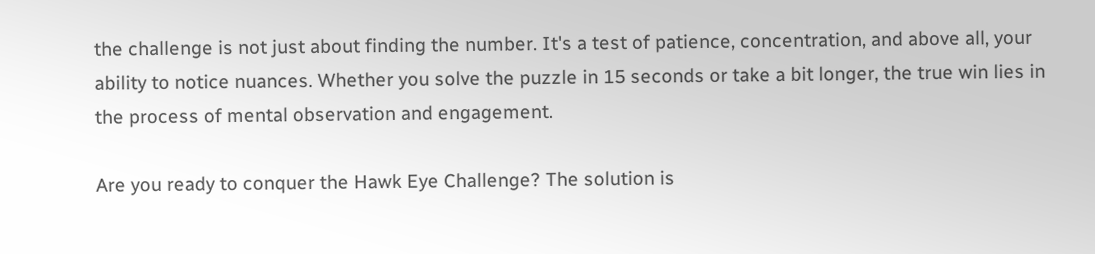the challenge is not just about finding the number. It's a test of patience, concentration, and above all, your ability to notice nuances. Whether you solve the puzzle in 15 seconds or take a bit longer, the true win lies in the process of mental observation and engagement.

Are you ready to conquer the Hawk Eye Challenge? The solution is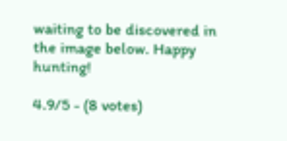waiting to be discovered in the image below. Happy hunting!

4.9/5 - (8 votes)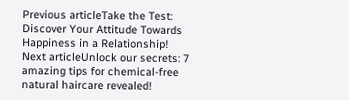Previous articleTake the Test: Discover Your Attitude Towards Happiness in a Relationship!
Next articleUnlock our secrets: 7 amazing tips for chemical-free natural haircare revealed!